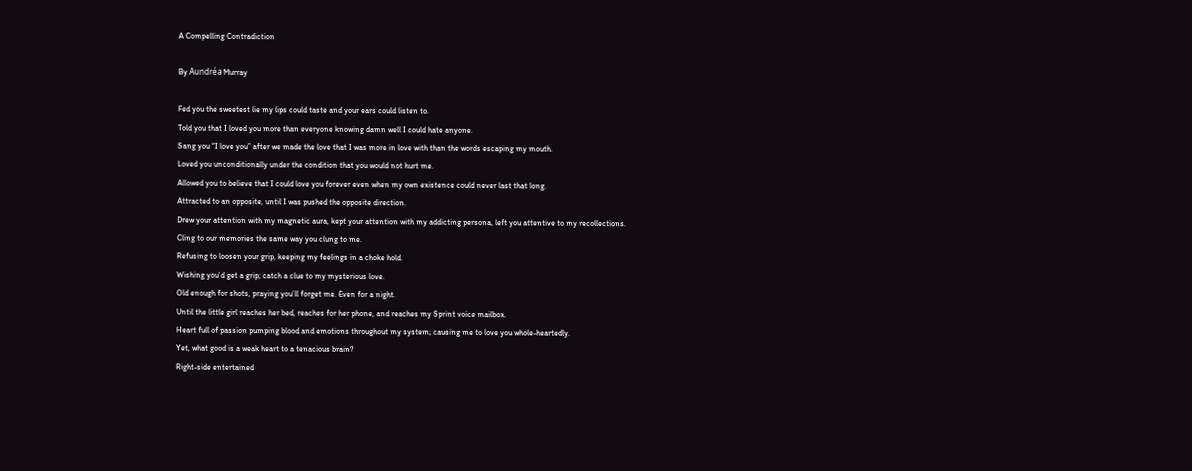A Compelling Contradiction

By Aundréa Murray

Fed you the sweetest lie my lips could taste and your ears could listen to.
Told you that I loved you more than everyone knowing damn well I could hate anyone.
Sang you “I love you” after we made the love that I was more in love with than the words escaping my mouth.
Loved you unconditionally under the condition that you would not hurt me.
Allowed you to believe that I could love you forever even when my own existence could never last that long.
Attracted to an opposite, until I was pushed the opposite direction.
Drew your attention with my magnetic aura, kept your attention with my addicting persona, left you attentive to my recollections.
Cling to our memories the same way you clung to me.
Refusing to loosen your grip, keeping my feelings in a choke hold.
Wishing you’d get a grip; catch a clue to my mysterious love.
Old enough for shots, praying you’ll forget me. Even for a night.
Until the little girl reaches her bed, reaches for her phone, and reaches my Sprint voice mailbox.
Heart full of passion pumping blood and emotions throughout my system; causing me to love you whole-heartedly.
Yet, what good is a weak heart to a tenacious brain?
Right-side entertained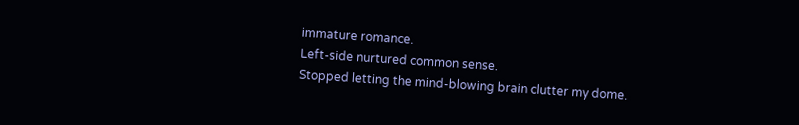immature romance.
Left-side nurtured common sense.
Stopped letting the mind-blowing brain clutter my dome.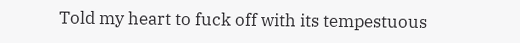Told my heart to fuck off with its tempestuous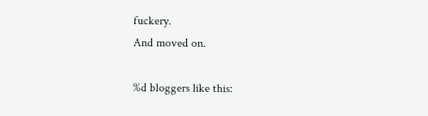fuckery.
And moved on.

%d bloggers like this: